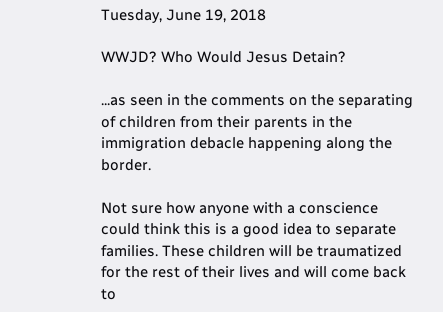Tuesday, June 19, 2018

WWJD? Who Would Jesus Detain?

...as seen in the comments on the separating of children from their parents in the immigration debacle happening along the border.

Not sure how anyone with a conscience could think this is a good idea to separate families. These children will be traumatized for the rest of their lives and will come back to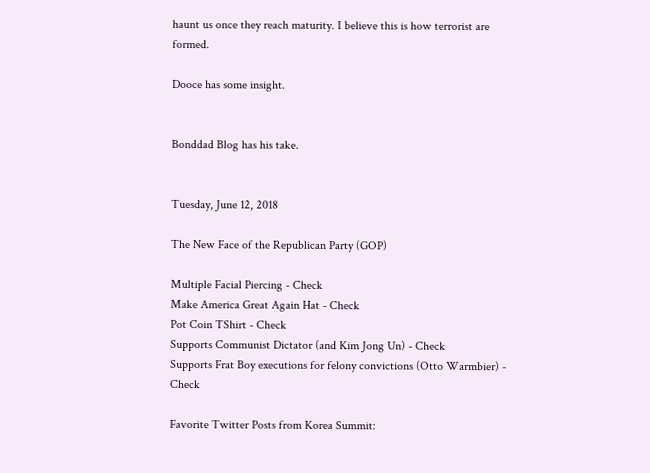haunt us once they reach maturity. I believe this is how terrorist are formed.

Dooce has some insight.


Bonddad Blog has his take.


Tuesday, June 12, 2018

The New Face of the Republican Party (GOP)

Multiple Facial Piercing - Check
Make America Great Again Hat - Check
Pot Coin TShirt - Check
Supports Communist Dictator (and Kim Jong Un) - Check
Supports Frat Boy executions for felony convictions (Otto Warmbier) - Check

Favorite Twitter Posts from Korea Summit: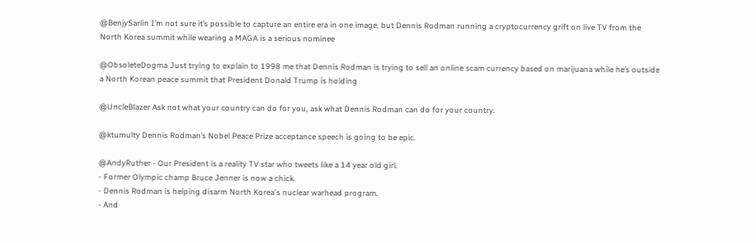@BenjySarlin I’m not sure it’s possible to capture an entire era in one image, but Dennis Rodman running a cryptocurrency grift on live TV from the North Korea summit while wearing a MAGA is a serious nominee

@ObsoleteDogma Just trying to explain to 1998 me that Dennis Rodman is trying to sell an online scam currency based on marijuana while he’s outside a North Korean peace summit that President Donald Trump is holding

@UncleBlazer Ask not what your country can do for you, ask what Dennis Rodman can do for your country.

@ktumulty Dennis Rodman’s Nobel Peace Prize acceptance speech is going to be epic.

@AndyRuther - Our President is a reality TV star who tweets like a 14 year old girl.
- Former Olympic champ Bruce Jenner is now a chick.
- Dennis Rodman is helping disarm North Korea's nuclear warhead program.
- And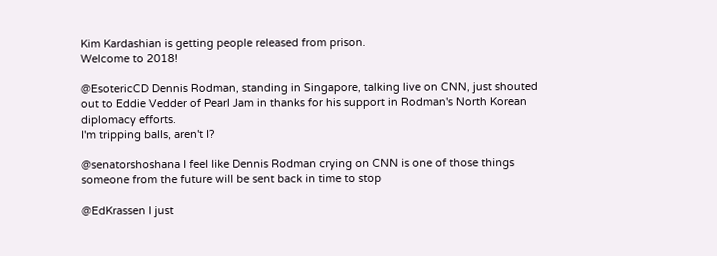Kim Kardashian is getting people released from prison.
Welcome to 2018!

@EsotericCD Dennis Rodman, standing in Singapore, talking live on CNN, just shouted out to Eddie Vedder of Pearl Jam in thanks for his support in Rodman's North Korean diplomacy efforts.
I'm tripping balls, aren't I?

@senatorshoshana I feel like Dennis Rodman crying on CNN is one of those things someone from the future will be sent back in time to stop

@EdKrassen I just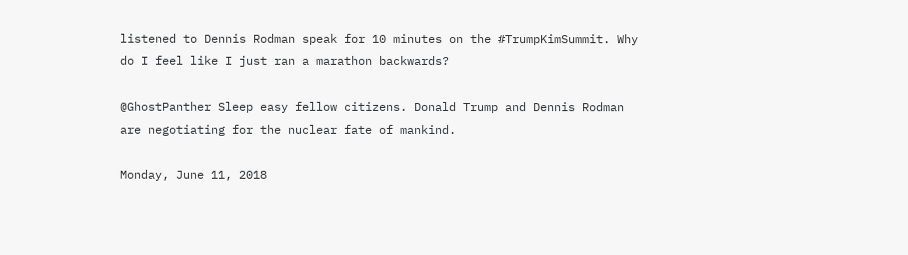listened to Dennis Rodman speak for 10 minutes on the #TrumpKimSummit. Why do I feel like I just ran a marathon backwards?

@GhostPanther Sleep easy fellow citizens. Donald Trump and Dennis Rodman are negotiating for the nuclear fate of mankind.

Monday, June 11, 2018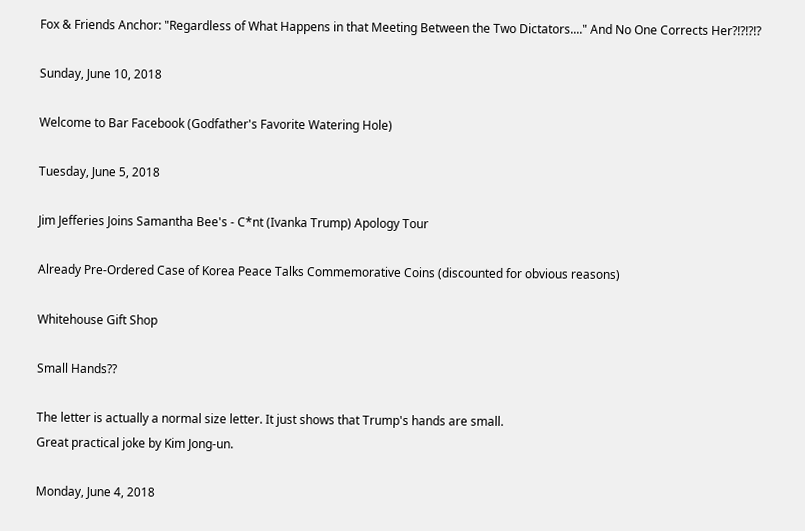Fox & Friends Anchor: "Regardless of What Happens in that Meeting Between the Two Dictators...." And No One Corrects Her?!?!?!?

Sunday, June 10, 2018

Welcome to Bar Facebook (Godfather's Favorite Watering Hole)

Tuesday, June 5, 2018

Jim Jefferies Joins Samantha Bee's - C*nt (Ivanka Trump) Apology Tour

Already Pre-Ordered Case of Korea Peace Talks Commemorative Coins (discounted for obvious reasons)

Whitehouse Gift Shop

Small Hands??

The letter is actually a normal size letter. It just shows that Trump's hands are small.
Great practical joke by Kim Jong-un.

Monday, June 4, 2018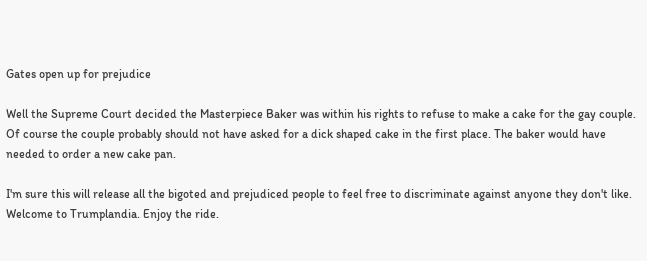Gates open up for prejudice

Well the Supreme Court decided the Masterpiece Baker was within his rights to refuse to make a cake for the gay couple.  Of course the couple probably should not have asked for a dick shaped cake in the first place. The baker would have needed to order a new cake pan.

I'm sure this will release all the bigoted and prejudiced people to feel free to discriminate against anyone they don't like. Welcome to Trumplandia. Enjoy the ride.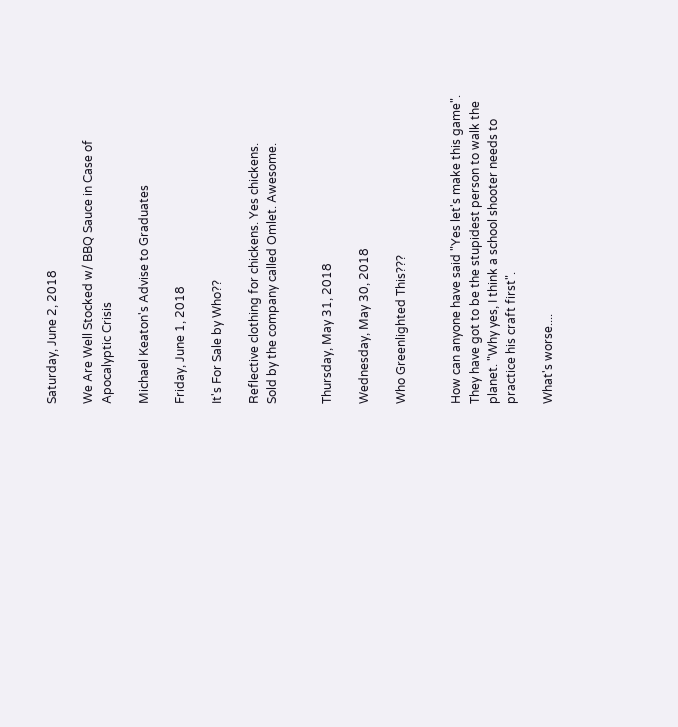Saturday, June 2, 2018

We Are Well Stocked w/ BBQ Sauce in Case of Apocalyptic Crisis

Michael Keaton's Advise to Graduates

Friday, June 1, 2018

It's For Sale by Who??

Reflective clothing for chickens. Yes chickens.
Sold by the company called Omlet. Awesome.


Thursday, May 31, 2018

Wednesday, May 30, 2018

Who Greenlighted This???


How can anyone have said "Yes let's make this game". They have got to be the stupidest person to walk the planet. "Why yes, I think a school shooter needs to practice his craft first".

What's worse....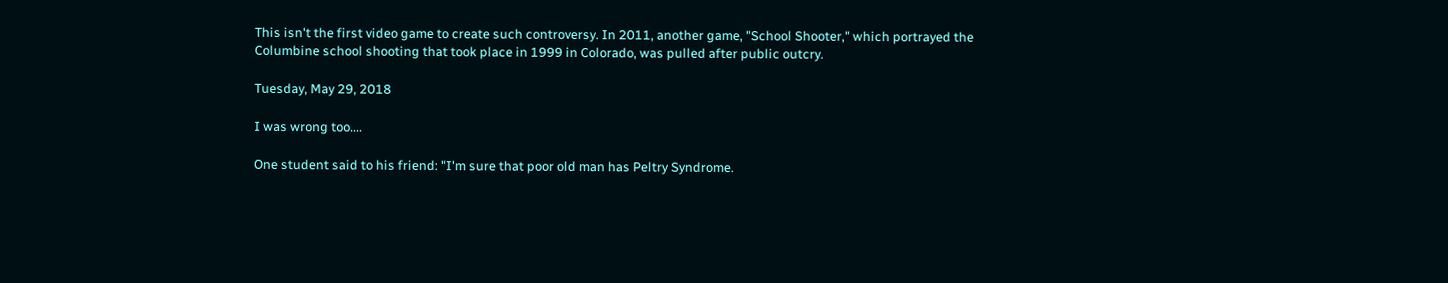This isn't the first video game to create such controversy. In 2011, another game, "School Shooter," which portrayed the Columbine school shooting that took place in 1999 in Colorado, was pulled after public outcry.

Tuesday, May 29, 2018

I was wrong too....

One student said to his friend: "I'm sure that poor old man has Peltry Syndrome.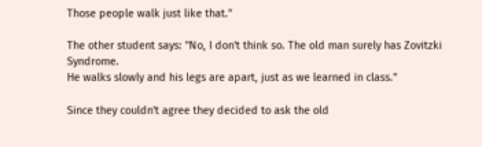Those people walk just like that."

The other student says: "No, I don't think so. The old man surely has Zovitzki Syndrome.
He walks slowly and his legs are apart, just as we learned in class."

Since they couldn't agree they decided to ask the old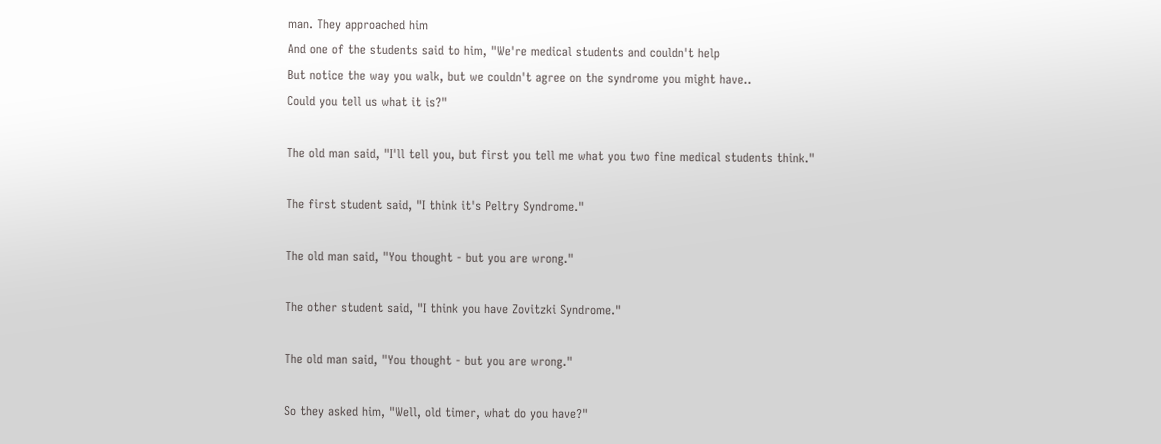man. They approached him
And one of the students said to him, "We're medical students and couldn't help
But notice the way you walk, but we couldn't agree on the syndrome you might have..
Could you tell us what it is?"

The old man said, "I'll tell you, but first you tell me what you two fine medical students think."

The first student said, "I think it's Peltry Syndrome."

The old man said, "You thought - but you are wrong."

The other student said, "I think you have Zovitzki Syndrome."

The old man said, "You thought - but you are wrong."

So they asked him, "Well, old timer, what do you have?"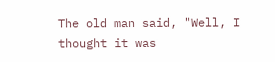The old man said, "Well, I thought it was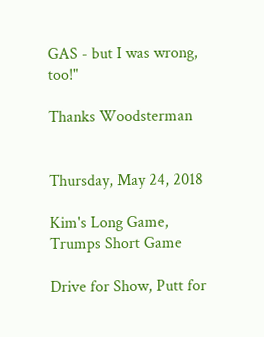GAS - but I was wrong, too!"

Thanks Woodsterman


Thursday, May 24, 2018

Kim's Long Game, Trumps Short Game

Drive for Show, Putt for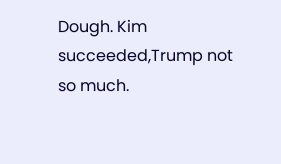Dough. Kim succeeded,Trump not so much.